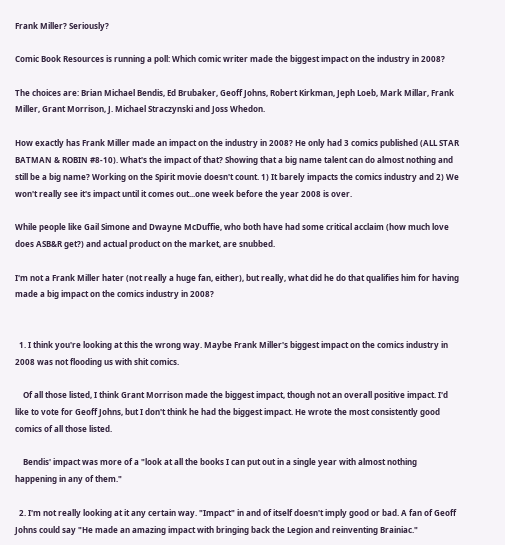Frank Miller? Seriously?

Comic Book Resources is running a poll: Which comic writer made the biggest impact on the industry in 2008?

The choices are: Brian Michael Bendis, Ed Brubaker, Geoff Johns, Robert Kirkman, Jeph Loeb, Mark Millar, Frank Miller, Grant Morrison, J. Michael Straczynski and Joss Whedon.

How exactly has Frank Miller made an impact on the industry in 2008? He only had 3 comics published (ALL STAR BATMAN & ROBIN #8-10). What's the impact of that? Showing that a big name talent can do almost nothing and still be a big name? Working on the Spirit movie doesn't count. 1) It barely impacts the comics industry and 2) We won't really see it's impact until it comes out...one week before the year 2008 is over.

While people like Gail Simone and Dwayne McDuffie, who both have had some critical acclaim (how much love does ASB&R get?) and actual product on the market, are snubbed.

I'm not a Frank Miller hater (not really a huge fan, either), but really, what did he do that qualifies him for having made a big impact on the comics industry in 2008?


  1. I think you're looking at this the wrong way. Maybe Frank Miller's biggest impact on the comics industry in 2008 was not flooding us with shit comics.

    Of all those listed, I think Grant Morrison made the biggest impact, though not an overall positive impact. I'd like to vote for Geoff Johns, but I don't think he had the biggest impact. He wrote the most consistently good comics of all those listed.

    Bendis' impact was more of a "look at all the books I can put out in a single year with almost nothing happening in any of them."

  2. I'm not really looking at it any certain way. "Impact" in and of itself doesn't imply good or bad. A fan of Geoff Johns could say "He made an amazing impact with bringing back the Legion and reinventing Brainiac."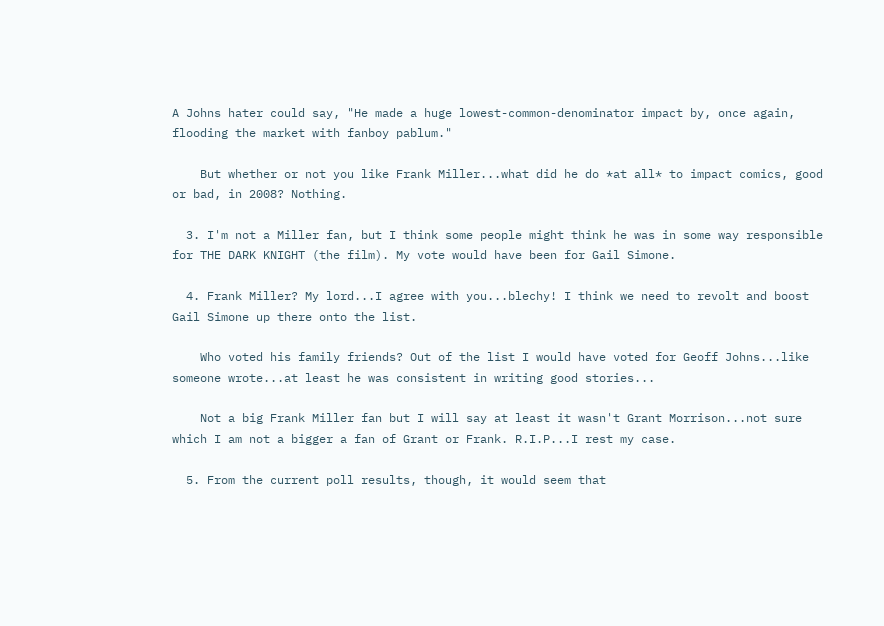A Johns hater could say, "He made a huge lowest-common-denominator impact by, once again, flooding the market with fanboy pablum."

    But whether or not you like Frank Miller...what did he do *at all* to impact comics, good or bad, in 2008? Nothing.

  3. I'm not a Miller fan, but I think some people might think he was in some way responsible for THE DARK KNIGHT (the film). My vote would have been for Gail Simone.

  4. Frank Miller? My lord...I agree with you...blechy! I think we need to revolt and boost Gail Simone up there onto the list.

    Who voted his family friends? Out of the list I would have voted for Geoff Johns...like someone wrote...at least he was consistent in writing good stories...

    Not a big Frank Miller fan but I will say at least it wasn't Grant Morrison...not sure which I am not a bigger a fan of Grant or Frank. R.I.P...I rest my case.

  5. From the current poll results, though, it would seem that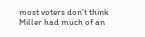most voters don't think Miller had much of an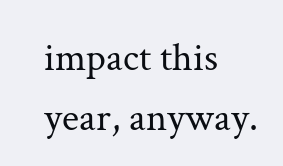impact this year, anyway.